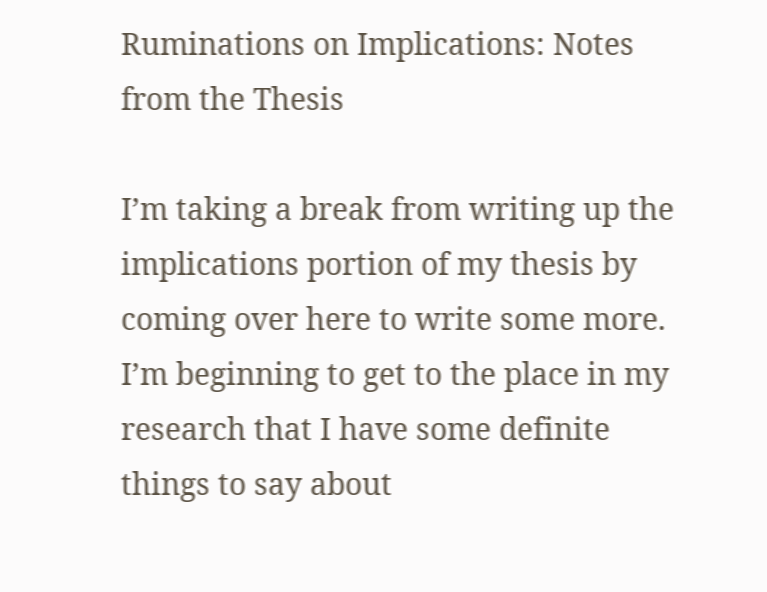Ruminations on Implications: Notes from the Thesis

I’m taking a break from writing up the implications portion of my thesis by coming over here to write some more.  I’m beginning to get to the place in my research that I have some definite things to say about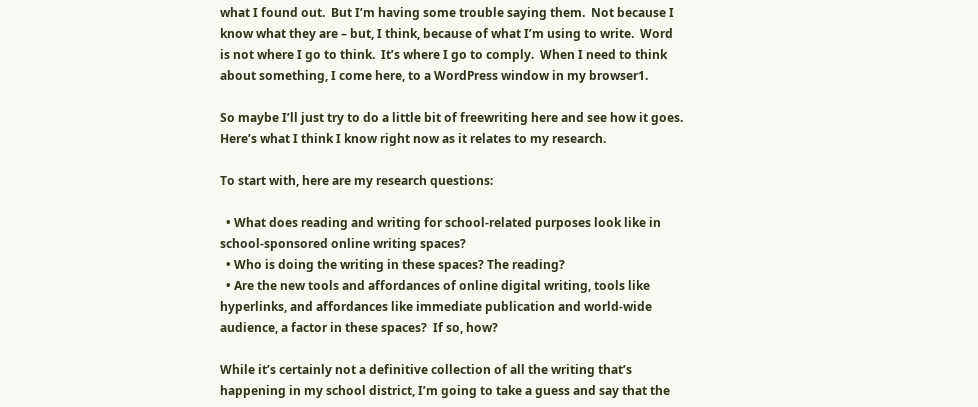what I found out.  But I’m having some trouble saying them.  Not because I know what they are – but, I think, because of what I’m using to write.  Word is not where I go to think.  It’s where I go to comply.  When I need to think about something, I come here, to a WordPress window in my browser1.

So maybe I’ll just try to do a little bit of freewriting here and see how it goes.  Here’s what I think I know right now as it relates to my research.

To start with, here are my research questions:

  • What does reading and writing for school-related purposes look like in school-sponsored online writing spaces?
  • Who is doing the writing in these spaces? The reading?
  • Are the new tools and affordances of online digital writing, tools like hyperlinks, and affordances like immediate publication and world-wide audience, a factor in these spaces?  If so, how?

While it’s certainly not a definitive collection of all the writing that’s happening in my school district, I’m going to take a guess and say that the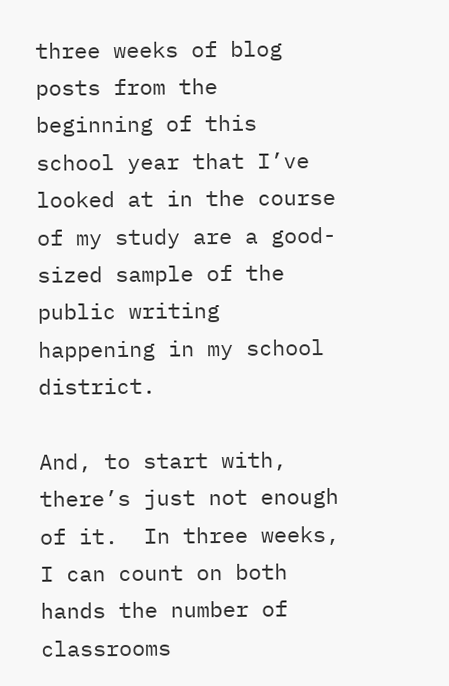three weeks of blog posts from the beginning of this school year that I’ve looked at in the course of my study are a good-sized sample of the public writing happening in my school district.

And, to start with, there’s just not enough of it.  In three weeks, I can count on both hands the number of classrooms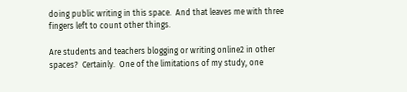doing public writing in this space.  And that leaves me with three fingers left to count other things.

Are students and teachers blogging or writing online2 in other spaces?  Certainly.  One of the limitations of my study, one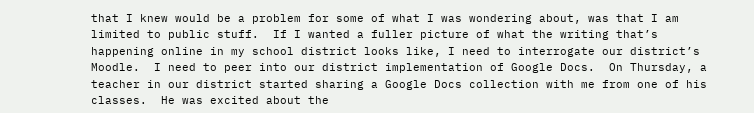that I knew would be a problem for some of what I was wondering about, was that I am limited to public stuff.  If I wanted a fuller picture of what the writing that’s happening online in my school district looks like, I need to interrogate our district’s Moodle.  I need to peer into our district implementation of Google Docs.  On Thursday, a teacher in our district started sharing a Google Docs collection with me from one of his classes.  He was excited about the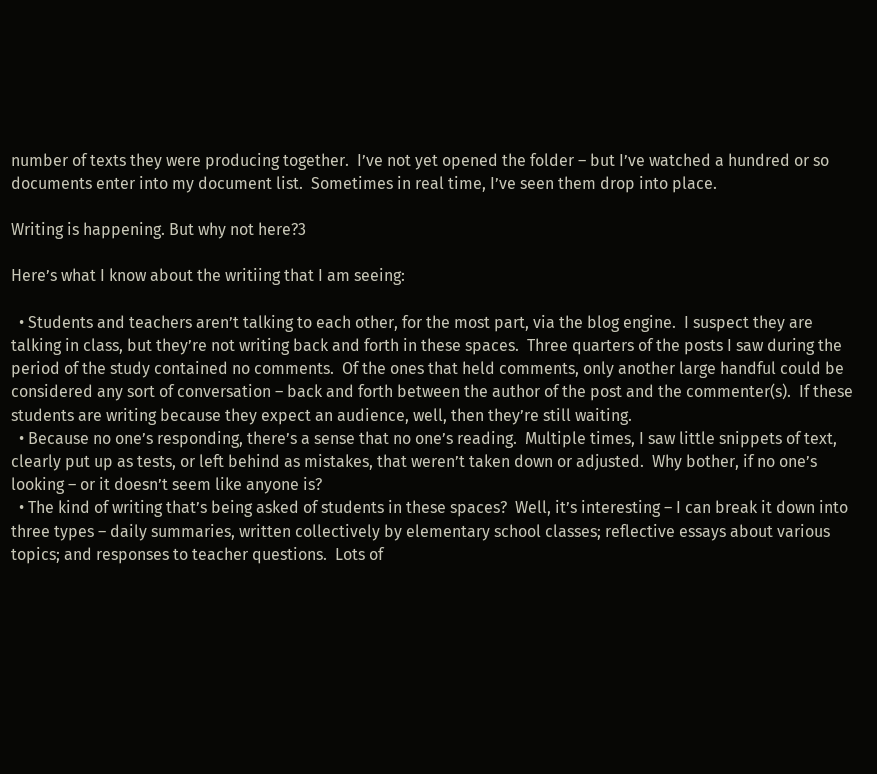number of texts they were producing together.  I’ve not yet opened the folder – but I’ve watched a hundred or so documents enter into my document list.  Sometimes in real time, I’ve seen them drop into place.

Writing is happening. But why not here?3

Here’s what I know about the writiing that I am seeing:

  • Students and teachers aren’t talking to each other, for the most part, via the blog engine.  I suspect they are talking in class, but they’re not writing back and forth in these spaces.  Three quarters of the posts I saw during the period of the study contained no comments.  Of the ones that held comments, only another large handful could be considered any sort of conversation – back and forth between the author of the post and the commenter(s).  If these students are writing because they expect an audience, well, then they’re still waiting.
  • Because no one’s responding, there’s a sense that no one’s reading.  Multiple times, I saw little snippets of text, clearly put up as tests, or left behind as mistakes, that weren’t taken down or adjusted.  Why bother, if no one’s looking – or it doesn’t seem like anyone is?
  • The kind of writing that’s being asked of students in these spaces?  Well, it’s interesting – I can break it down into three types – daily summaries, written collectively by elementary school classes; reflective essays about various topics; and responses to teacher questions.  Lots of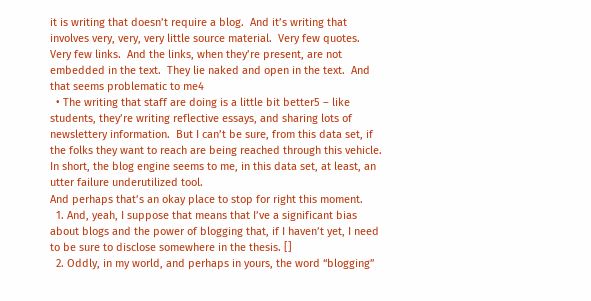it is writing that doesn’t require a blog.  And it’s writing that involves very, very, very little source material.  Very few quotes.  Very few links.  And the links, when they’re present, are not  embedded in the text.  They lie naked and open in the text.  And that seems problematic to me4
  • The writing that staff are doing is a little bit better5 – like students, they’re writing reflective essays, and sharing lots of newslettery information.  But I can’t be sure, from this data set, if the folks they want to reach are being reached through this vehicle.
In short, the blog engine seems to me, in this data set, at least, an utter failure underutilized tool.
And perhaps that’s an okay place to stop for right this moment.
  1. And, yeah, I suppose that means that I’ve a significant bias about blogs and the power of blogging that, if I haven’t yet, I need to be sure to disclose somewhere in the thesis. []
  2. Oddly, in my world, and perhaps in yours, the word “blogging”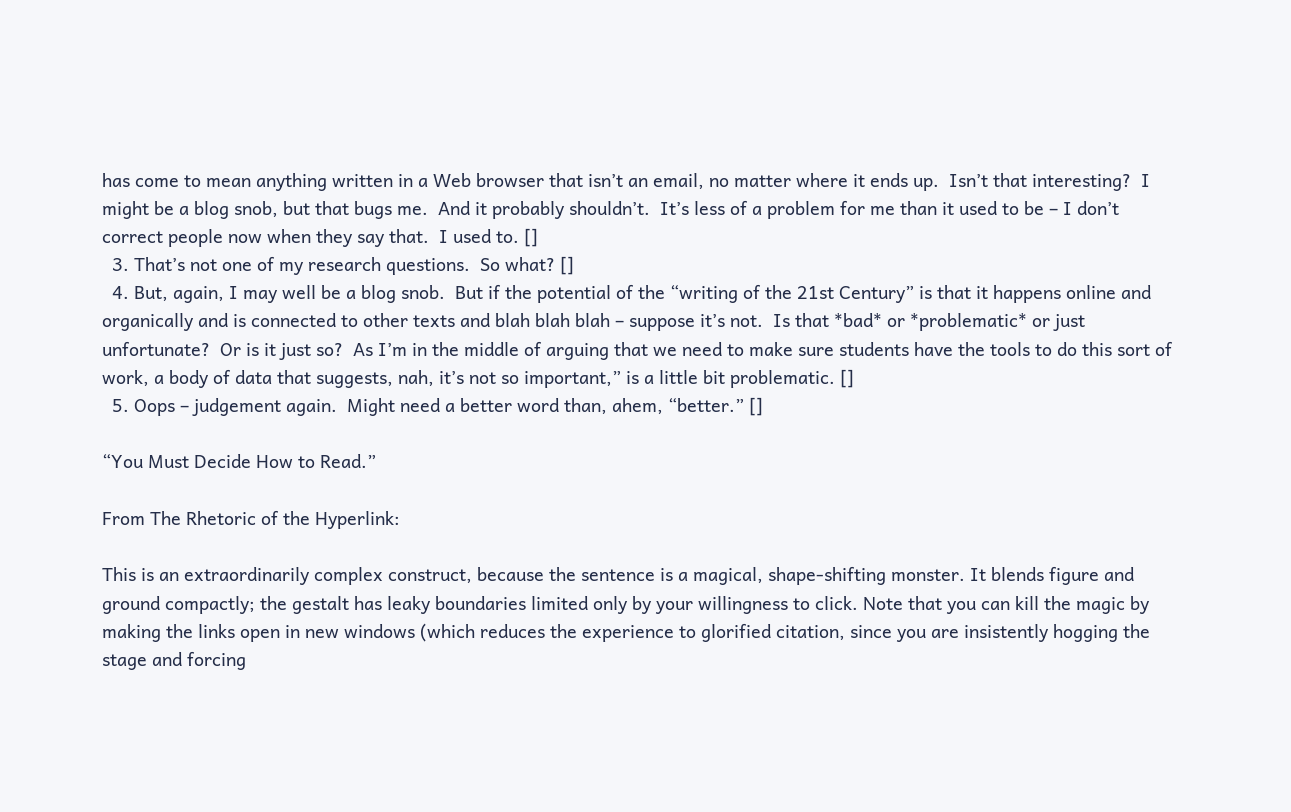has come to mean anything written in a Web browser that isn’t an email, no matter where it ends up.  Isn’t that interesting?  I might be a blog snob, but that bugs me.  And it probably shouldn’t.  It’s less of a problem for me than it used to be – I don’t correct people now when they say that.  I used to. []
  3. That’s not one of my research questions.  So what? []
  4. But, again, I may well be a blog snob.  But if the potential of the “writing of the 21st Century” is that it happens online and organically and is connected to other texts and blah blah blah – suppose it’s not.  Is that *bad* or *problematic* or just unfortunate?  Or is it just so?  As I’m in the middle of arguing that we need to make sure students have the tools to do this sort of work, a body of data that suggests, nah, it’s not so important,” is a little bit problematic. []
  5. Oops – judgement again.  Might need a better word than, ahem, “better.” []

“You Must Decide How to Read.”

From The Rhetoric of the Hyperlink:

This is an extraordinarily complex construct, because the sentence is a magical, shape-shifting monster. It blends figure and ground compactly; the gestalt has leaky boundaries limited only by your willingness to click. Note that you can kill the magic by making the links open in new windows (which reduces the experience to glorified citation, since you are insistently hogging the stage and forcing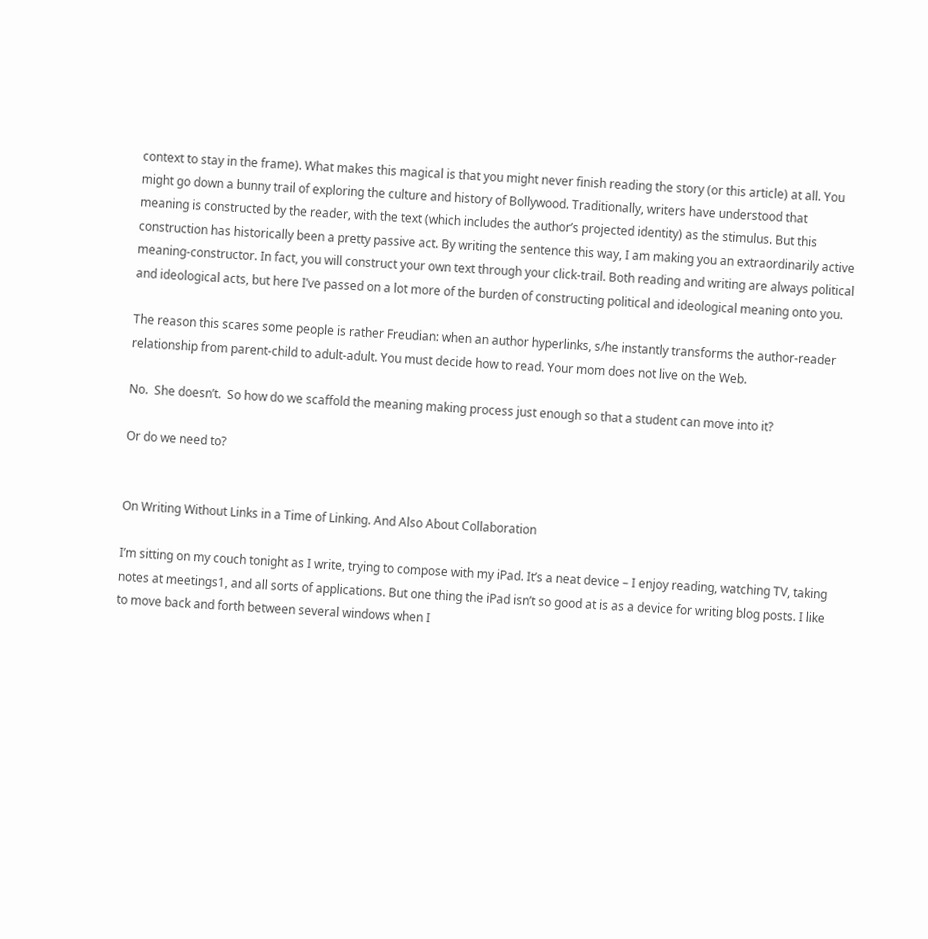context to stay in the frame). What makes this magical is that you might never finish reading the story (or this article) at all. You might go down a bunny trail of exploring the culture and history of Bollywood. Traditionally, writers have understood that meaning is constructed by the reader, with the text (which includes the author’s projected identity) as the stimulus. But this construction has historically been a pretty passive act. By writing the sentence this way, I am making you an extraordinarily active meaning-constructor. In fact, you will construct your own text through your click-trail. Both reading and writing are always political and ideological acts, but here I’ve passed on a lot more of the burden of constructing political and ideological meaning onto you.

The reason this scares some people is rather Freudian: when an author hyperlinks, s/he instantly transforms the author-reader relationship from parent-child to adult-adult. You must decide how to read. Your mom does not live on the Web.

No.  She doesn’t.  So how do we scaffold the meaning making process just enough so that a student can move into it?

Or do we need to?


On Writing Without Links in a Time of Linking. And Also About Collaboration

I’m sitting on my couch tonight as I write, trying to compose with my iPad. It’s a neat device – I enjoy reading, watching TV, taking notes at meetings1, and all sorts of applications. But one thing the iPad isn’t so good at is as a device for writing blog posts. I like to move back and forth between several windows when I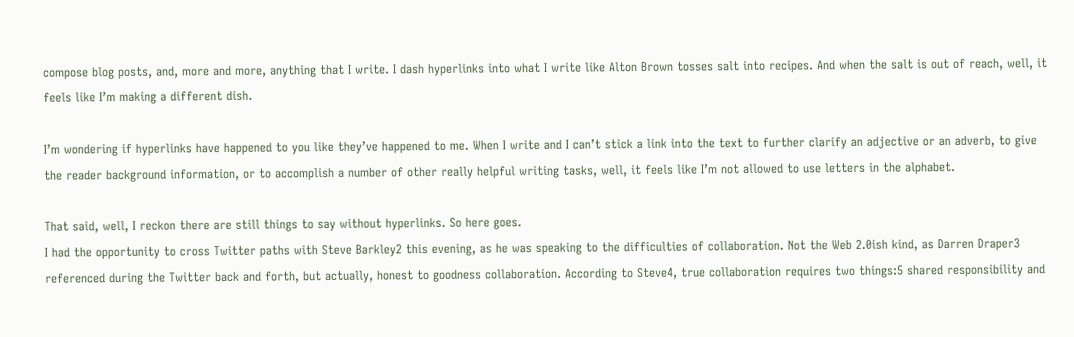compose blog posts, and, more and more, anything that I write. I dash hyperlinks into what I write like Alton Brown tosses salt into recipes. And when the salt is out of reach, well, it feels like I’m making a different dish.

I’m wondering if hyperlinks have happened to you like they’ve happened to me. When I write and I can’t stick a link into the text to further clarify an adjective or an adverb, to give the reader background information, or to accomplish a number of other really helpful writing tasks, well, it feels like I’m not allowed to use letters in the alphabet.

That said, well, I reckon there are still things to say without hyperlinks. So here goes.
I had the opportunity to cross Twitter paths with Steve Barkley2 this evening, as he was speaking to the difficulties of collaboration. Not the Web 2.0ish kind, as Darren Draper3 referenced during the Twitter back and forth, but actually, honest to goodness collaboration. According to Steve4, true collaboration requires two things:5 shared responsibility and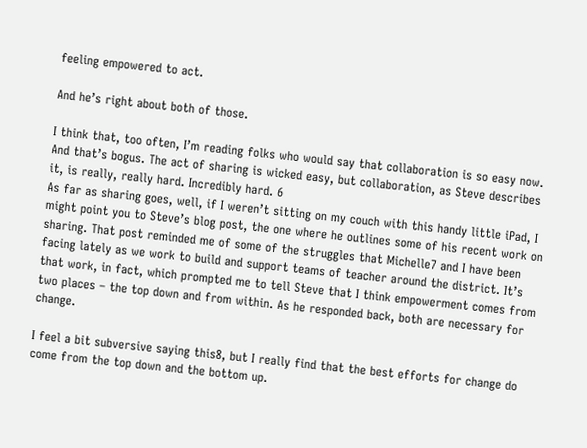feeling empowered to act.

And he’s right about both of those.

I think that, too often, I’m reading folks who would say that collaboration is so easy now. And that’s bogus. The act of sharing is wicked easy, but collaboration, as Steve describes it, is really, really hard. Incredibly hard. 6
As far as sharing goes, well, if I weren’t sitting on my couch with this handy little iPad, I might point you to Steve’s blog post, the one where he outlines some of his recent work on sharing. That post reminded me of some of the struggles that Michelle7 and I have been facing lately as we work to build and support teams of teacher around the district. It’s that work, in fact, which prompted me to tell Steve that I think empowerment comes from two places – the top down and from within. As he responded back, both are necessary for change.

I feel a bit subversive saying this8, but I really find that the best efforts for change do come from the top down and the bottom up.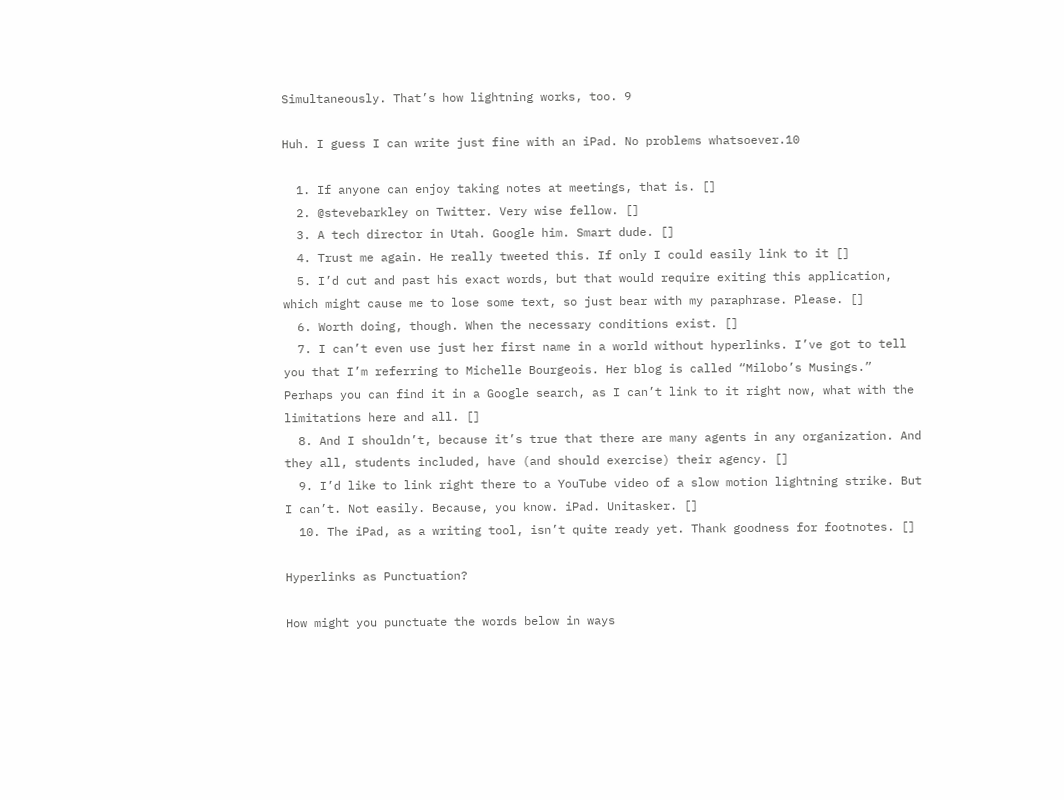Simultaneously. That’s how lightning works, too. 9

Huh. I guess I can write just fine with an iPad. No problems whatsoever.10

  1. If anyone can enjoy taking notes at meetings, that is. []
  2. @stevebarkley on Twitter. Very wise fellow. []
  3. A tech director in Utah. Google him. Smart dude. []
  4. Trust me again. He really tweeted this. If only I could easily link to it []
  5. I’d cut and past his exact words, but that would require exiting this application, which might cause me to lose some text, so just bear with my paraphrase. Please. []
  6. Worth doing, though. When the necessary conditions exist. []
  7. I can’t even use just her first name in a world without hyperlinks. I’ve got to tell you that I’m referring to Michelle Bourgeois. Her blog is called “Milobo’s Musings.” Perhaps you can find it in a Google search, as I can’t link to it right now, what with the limitations here and all. []
  8. And I shouldn’t, because it’s true that there are many agents in any organization. And they all, students included, have (and should exercise) their agency. []
  9. I’d like to link right there to a YouTube video of a slow motion lightning strike. But I can’t. Not easily. Because, you know. iPad. Unitasker. []
  10. The iPad, as a writing tool, isn’t quite ready yet. Thank goodness for footnotes. []

Hyperlinks as Punctuation?

How might you punctuate the words below in ways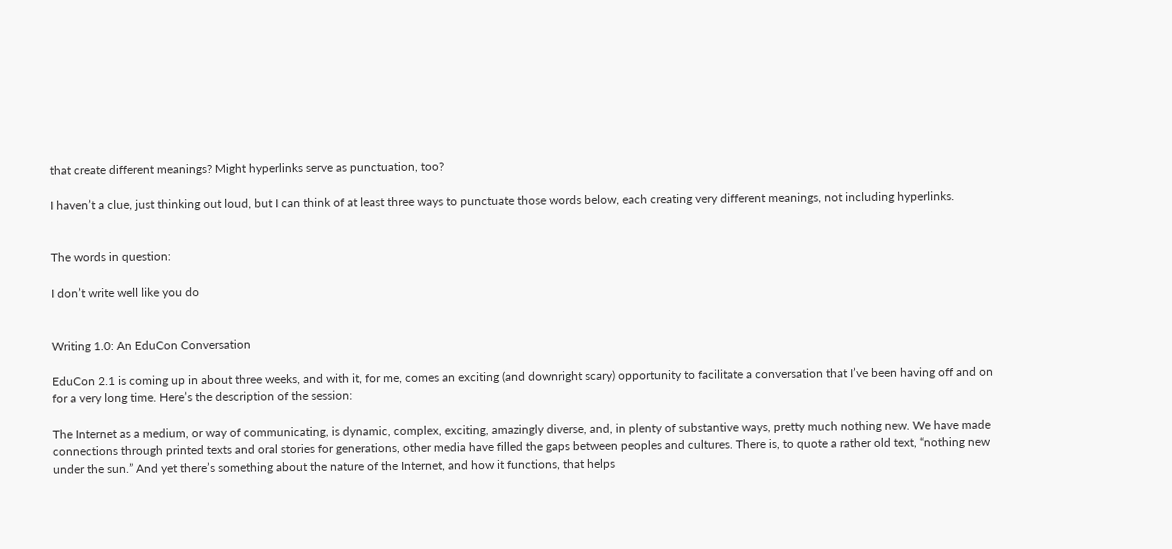that create different meanings? Might hyperlinks serve as punctuation, too?

I haven’t a clue, just thinking out loud, but I can think of at least three ways to punctuate those words below, each creating very different meanings, not including hyperlinks.


The words in question:

I don’t write well like you do


Writing 1.0: An EduCon Conversation

EduCon 2.1 is coming up in about three weeks, and with it, for me, comes an exciting (and downright scary) opportunity to facilitate a conversation that I’ve been having off and on for a very long time. Here’s the description of the session:

The Internet as a medium, or way of communicating, is dynamic, complex, exciting, amazingly diverse, and, in plenty of substantive ways, pretty much nothing new. We have made connections through printed texts and oral stories for generations, other media have filled the gaps between peoples and cultures. There is, to quote a rather old text, “nothing new under the sun.” And yet there’s something about the nature of the Internet, and how it functions, that helps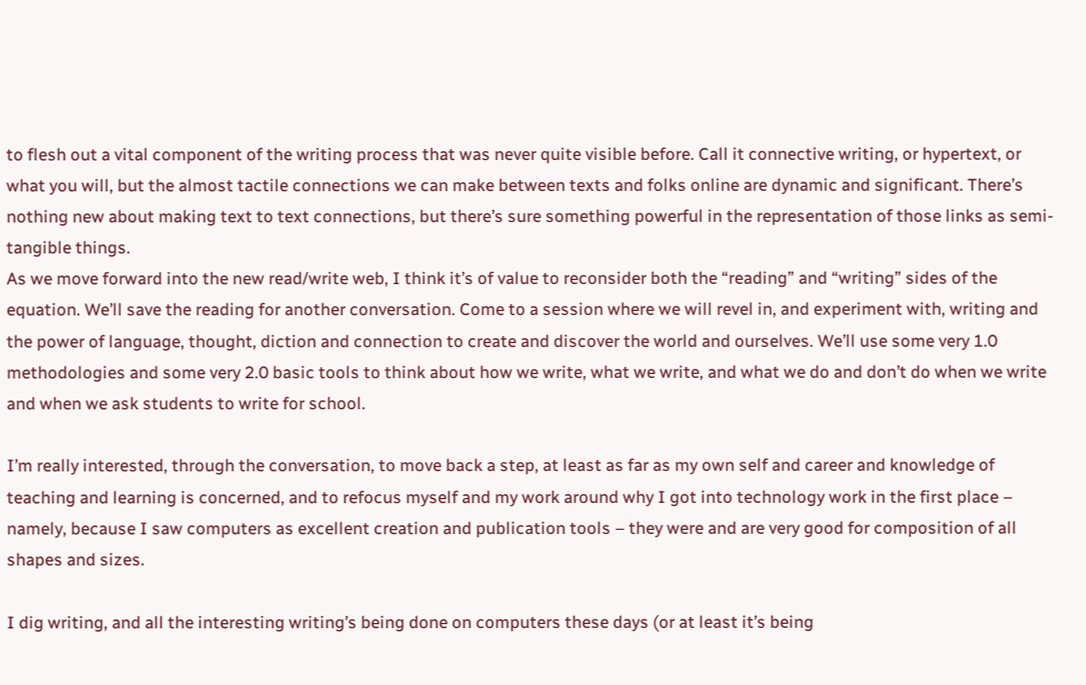to flesh out a vital component of the writing process that was never quite visible before. Call it connective writing, or hypertext, or what you will, but the almost tactile connections we can make between texts and folks online are dynamic and significant. There’s nothing new about making text to text connections, but there’s sure something powerful in the representation of those links as semi-tangible things.
As we move forward into the new read/write web, I think it’s of value to reconsider both the “reading” and “writing” sides of the equation. We’ll save the reading for another conversation. Come to a session where we will revel in, and experiment with, writing and the power of language, thought, diction and connection to create and discover the world and ourselves. We’ll use some very 1.0 methodologies and some very 2.0 basic tools to think about how we write, what we write, and what we do and don’t do when we write and when we ask students to write for school.

I’m really interested, through the conversation, to move back a step, at least as far as my own self and career and knowledge of teaching and learning is concerned, and to refocus myself and my work around why I got into technology work in the first place – namely, because I saw computers as excellent creation and publication tools – they were and are very good for composition of all shapes and sizes.

I dig writing, and all the interesting writing’s being done on computers these days (or at least it’s being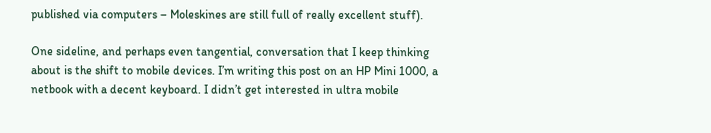published via computers – Moleskines are still full of really excellent stuff).

One sideline, and perhaps even tangential, conversation that I keep thinking about is the shift to mobile devices. I’m writing this post on an HP Mini 1000, a netbook with a decent keyboard. I didn’t get interested in ultra mobile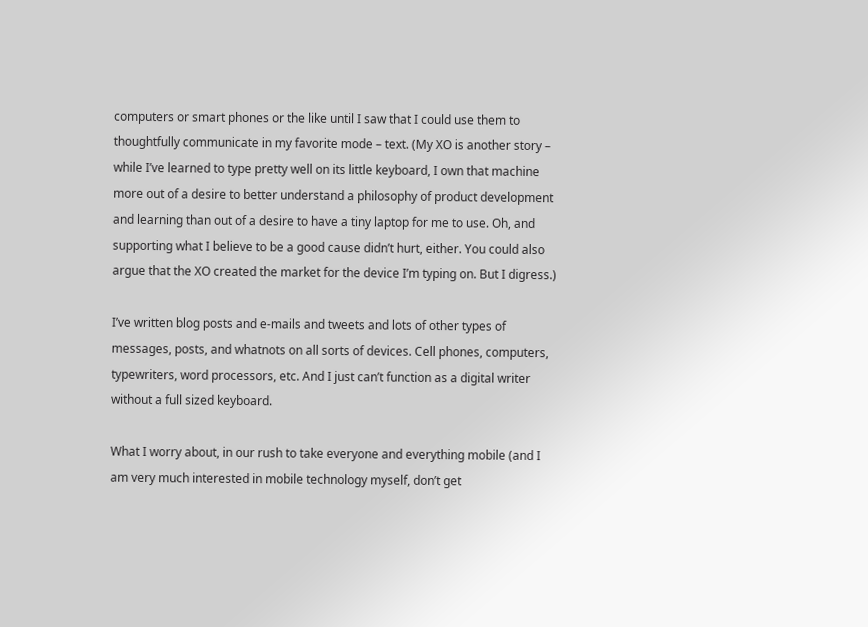computers or smart phones or the like until I saw that I could use them to thoughtfully communicate in my favorite mode – text. (My XO is another story – while I’ve learned to type pretty well on its little keyboard, I own that machine more out of a desire to better understand a philosophy of product development and learning than out of a desire to have a tiny laptop for me to use. Oh, and supporting what I believe to be a good cause didn’t hurt, either. You could also argue that the XO created the market for the device I’m typing on. But I digress.)

I’ve written blog posts and e-mails and tweets and lots of other types of messages, posts, and whatnots on all sorts of devices. Cell phones, computers, typewriters, word processors, etc. And I just can’t function as a digital writer without a full sized keyboard.

What I worry about, in our rush to take everyone and everything mobile (and I am very much interested in mobile technology myself, don’t get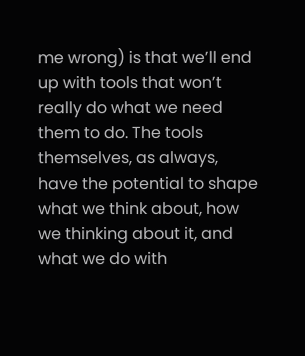me wrong) is that we’ll end up with tools that won’t really do what we need them to do. The tools themselves, as always, have the potential to shape what we think about, how we thinking about it, and what we do with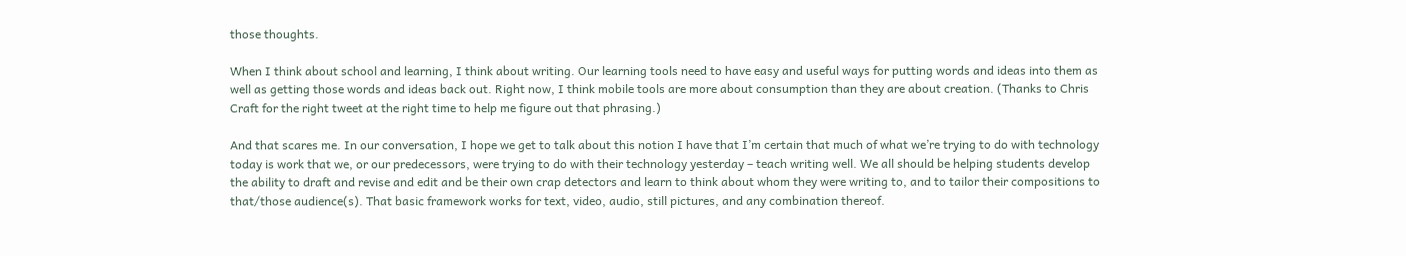those thoughts.

When I think about school and learning, I think about writing. Our learning tools need to have easy and useful ways for putting words and ideas into them as well as getting those words and ideas back out. Right now, I think mobile tools are more about consumption than they are about creation. (Thanks to Chris Craft for the right tweet at the right time to help me figure out that phrasing.)

And that scares me. In our conversation, I hope we get to talk about this notion I have that I’m certain that much of what we’re trying to do with technology today is work that we, or our predecessors, were trying to do with their technology yesterday – teach writing well. We all should be helping students develop the ability to draft and revise and edit and be their own crap detectors and learn to think about whom they were writing to, and to tailor their compositions to that/those audience(s). That basic framework works for text, video, audio, still pictures, and any combination thereof.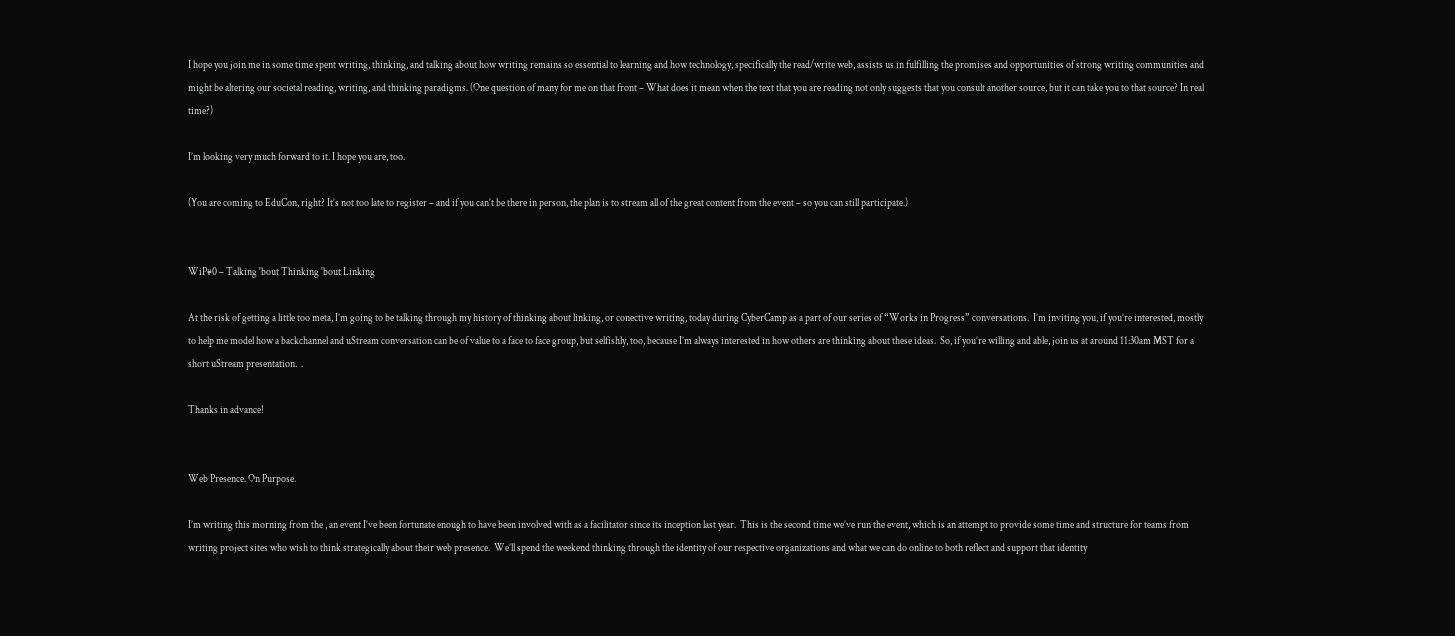I hope you join me in some time spent writing, thinking, and talking about how writing remains so essential to learning and how technology, specifically the read/write web, assists us in fulfilling the promises and opportunities of strong writing communities and might be altering our societal reading, writing, and thinking paradigms. (One question of many for me on that front – What does it mean when the text that you are reading not only suggests that you consult another source, but it can take you to that source? In real time?)

I’m looking very much forward to it. I hope you are, too.

(You are coming to EduCon, right? It’s not too late to register – and if you can’t be there in person, the plan is to stream all of the great content from the event – so you can still participate.)


WiP#0 – Talking 'bout Thinking 'bout Linking

At the risk of getting a little too meta, I’m going to be talking through my history of thinking about linking, or conective writing, today during CyberCamp as a part of our series of “Works in Progress” conversations.  I’m inviting you, if you’re interested, mostly to help me model how a backchannel and uStream conversation can be of value to a face to face group, but selfishly, too, because I’m always interested in how others are thinking about these ideas.  So, if you’re willing and able, join us at around 11:30am MST for a short uStream presentation.  .

Thanks in advance!


Web Presence. On Purpose.

I’m writing this morning from the , an event I’ve been fortunate enough to have been involved with as a facilitator since its inception last year.  This is the second time we’ve run the event, which is an attempt to provide some time and structure for teams from writing project sites who wish to think strategically about their web presence.  We’ll spend the weekend thinking through the identity of our respective organizations and what we can do online to both reflect and support that identity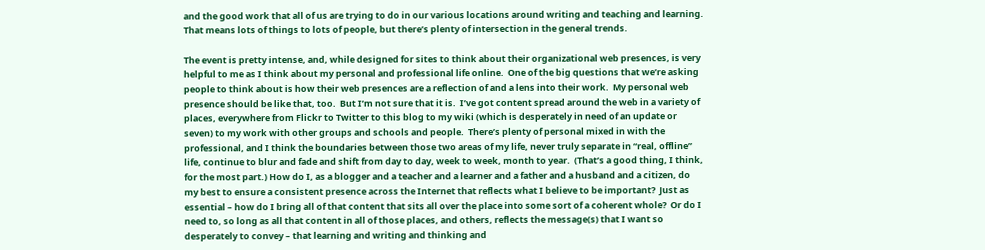and the good work that all of us are trying to do in our various locations around writing and teaching and learning. That means lots of things to lots of people, but there’s plenty of intersection in the general trends.

The event is pretty intense, and, while designed for sites to think about their organizational web presences, is very helpful to me as I think about my personal and professional life online.  One of the big questions that we’re asking people to think about is how their web presences are a reflection of and a lens into their work.  My personal web presence should be like that, too.  But I’m not sure that it is.  I’ve got content spread around the web in a variety of places, everywhere from Flickr to Twitter to this blog to my wiki (which is desperately in need of an update or seven) to my work with other groups and schools and people.  There’s plenty of personal mixed in with the professional, and I think the boundaries between those two areas of my life, never truly separate in “real, offline” life, continue to blur and fade and shift from day to day, week to week, month to year.  (That’s a good thing, I think, for the most part.) How do I, as a blogger and a teacher and a learner and a father and a husband and a citizen, do my best to ensure a consistent presence across the Internet that reflects what I believe to be important?  Just as essential – how do I bring all of that content that sits all over the place into some sort of a coherent whole?  Or do I need to, so long as all that content in all of those places, and others, reflects the message(s) that I want so desperately to convey – that learning and writing and thinking and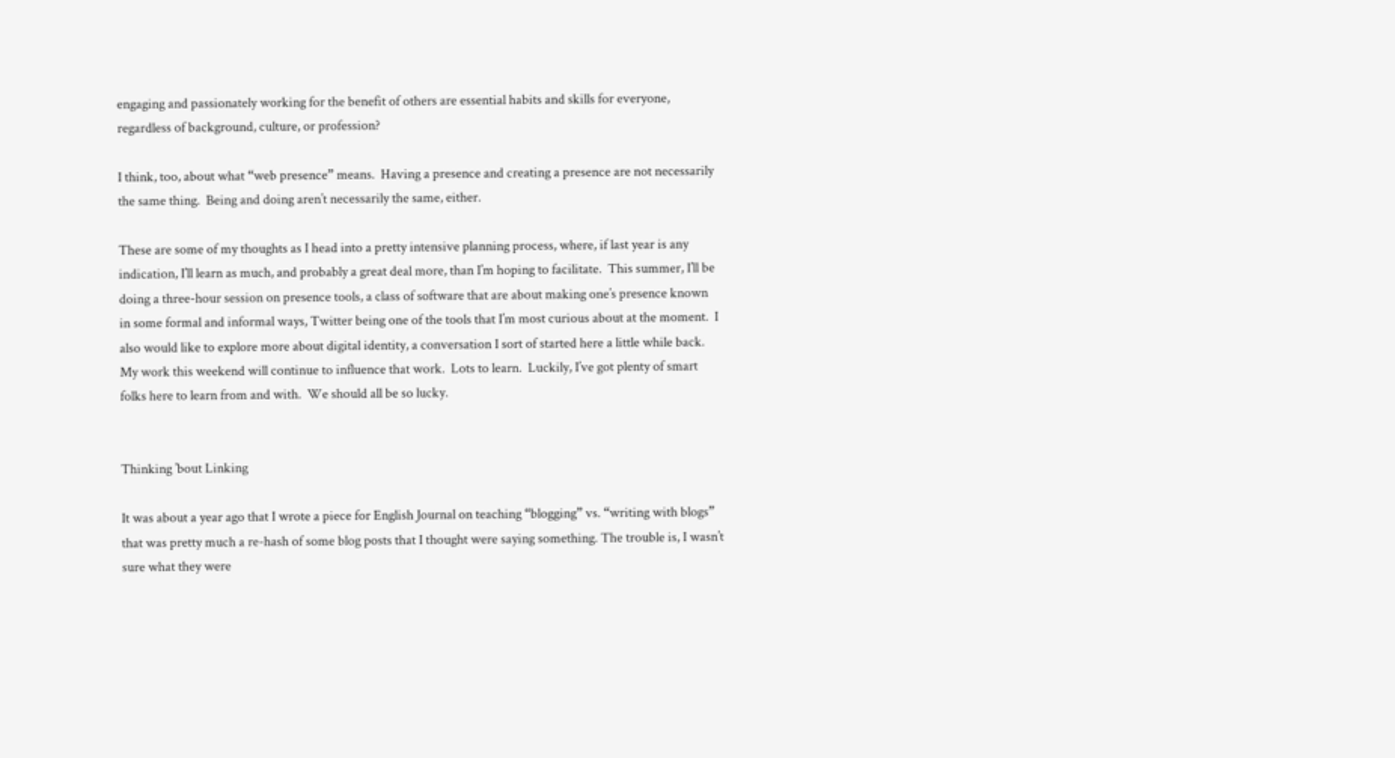engaging and passionately working for the benefit of others are essential habits and skills for everyone, regardless of background, culture, or profession?

I think, too, about what “web presence” means.  Having a presence and creating a presence are not necessarily the same thing.  Being and doing aren’t necessarily the same, either.

These are some of my thoughts as I head into a pretty intensive planning process, where, if last year is any indication, I’ll learn as much, and probably a great deal more, than I’m hoping to facilitate.  This summer, I’ll be doing a three-hour session on presence tools, a class of software that are about making one’s presence known in some formal and informal ways, Twitter being one of the tools that I’m most curious about at the moment.  I also would like to explore more about digital identity, a conversation I sort of started here a little while back.  My work this weekend will continue to influence that work.  Lots to learn.  Luckily, I’ve got plenty of smart folks here to learn from and with.  We should all be so lucky.


Thinking ’bout Linking

It was about a year ago that I wrote a piece for English Journal on teaching “blogging” vs. “writing with blogs” that was pretty much a re-hash of some blog posts that I thought were saying something. The trouble is, I wasn’t sure what they were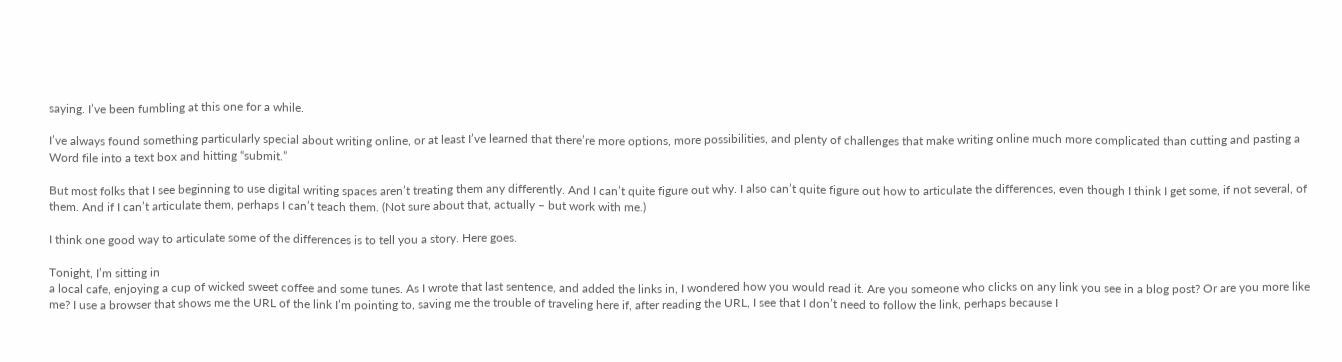saying. I’ve been fumbling at this one for a while.

I’ve always found something particularly special about writing online, or at least I’ve learned that there’re more options, more possibilities, and plenty of challenges that make writing online much more complicated than cutting and pasting a Word file into a text box and hitting “submit.”

But most folks that I see beginning to use digital writing spaces aren’t treating them any differently. And I can’t quite figure out why. I also can’t quite figure out how to articulate the differences, even though I think I get some, if not several, of them. And if I can’t articulate them, perhaps I can’t teach them. (Not sure about that, actually – but work with me.)

I think one good way to articulate some of the differences is to tell you a story. Here goes.

Tonight, I’m sitting in
a local cafe, enjoying a cup of wicked sweet coffee and some tunes. As I wrote that last sentence, and added the links in, I wondered how you would read it. Are you someone who clicks on any link you see in a blog post? Or are you more like me? I use a browser that shows me the URL of the link I’m pointing to, saving me the trouble of traveling here if, after reading the URL, I see that I don’t need to follow the link, perhaps because I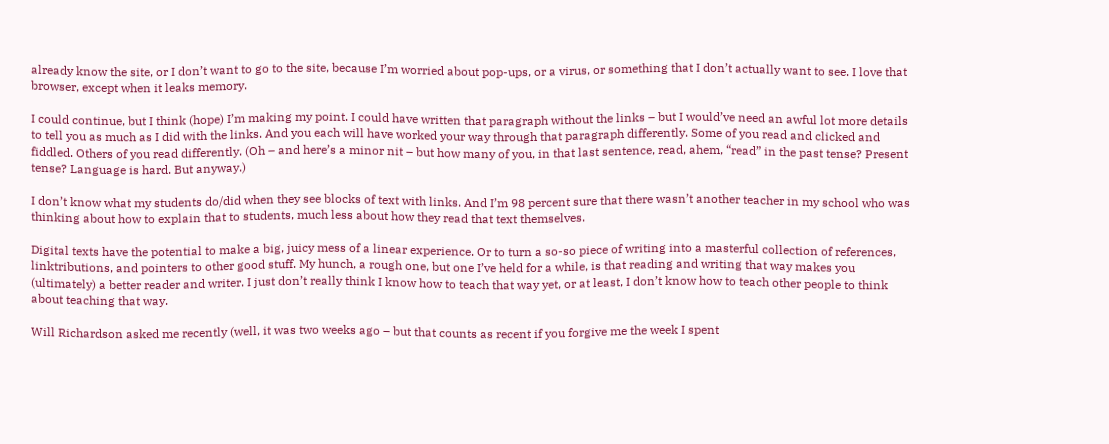already know the site, or I don’t want to go to the site, because I’m worried about pop-ups, or a virus, or something that I don’t actually want to see. I love that browser, except when it leaks memory.

I could continue, but I think (hope) I’m making my point. I could have written that paragraph without the links – but I would’ve need an awful lot more details to tell you as much as I did with the links. And you each will have worked your way through that paragraph differently. Some of you read and clicked and fiddled. Others of you read differently. (Oh – and here’s a minor nit – but how many of you, in that last sentence, read, ahem, “read” in the past tense? Present tense? Language is hard. But anyway.)

I don’t know what my students do/did when they see blocks of text with links. And I’m 98 percent sure that there wasn’t another teacher in my school who was thinking about how to explain that to students, much less about how they read that text themselves.

Digital texts have the potential to make a big, juicy mess of a linear experience. Or to turn a so-so piece of writing into a masterful collection of references, linktributions, and pointers to other good stuff. My hunch, a rough one, but one I’ve held for a while, is that reading and writing that way makes you (ultimately) a better reader and writer. I just don’t really think I know how to teach that way yet, or at least, I don’t know how to teach other people to think about teaching that way.

Will Richardson asked me recently (well, it was two weeks ago – but that counts as recent if you forgive me the week I spent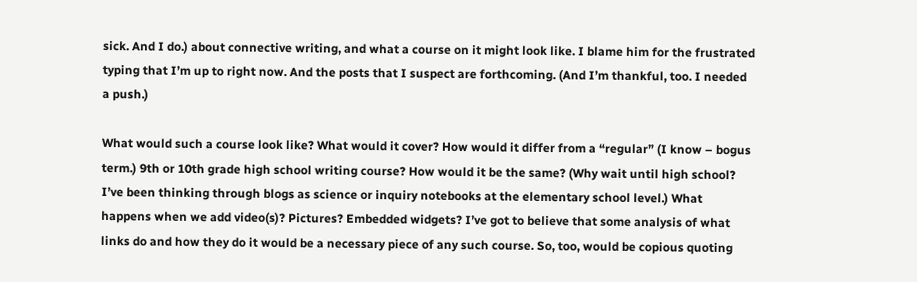sick. And I do.) about connective writing, and what a course on it might look like. I blame him for the frustrated typing that I’m up to right now. And the posts that I suspect are forthcoming. (And I’m thankful, too. I needed a push.)

What would such a course look like? What would it cover? How would it differ from a “regular” (I know – bogus term.) 9th or 10th grade high school writing course? How would it be the same? (Why wait until high school? I’ve been thinking through blogs as science or inquiry notebooks at the elementary school level.) What happens when we add video(s)? Pictures? Embedded widgets? I’ve got to believe that some analysis of what links do and how they do it would be a necessary piece of any such course. So, too, would be copious quoting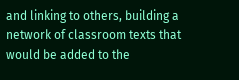and linking to others, building a network of classroom texts that would be added to the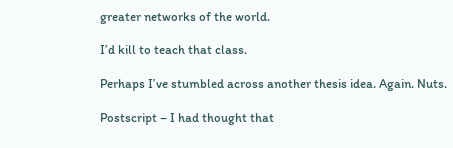greater networks of the world.

I’d kill to teach that class.

Perhaps I’ve stumbled across another thesis idea. Again. Nuts.

Postscript – I had thought that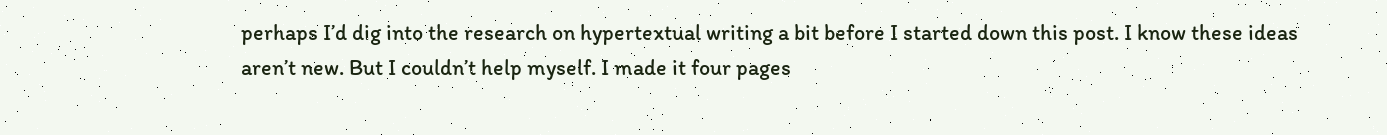perhaps I’d dig into the research on hypertextual writing a bit before I started down this post. I know these ideas aren’t new. But I couldn’t help myself. I made it four pages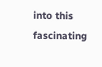into this fascinating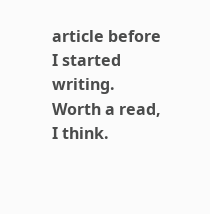article before I started writing. Worth a read, I think.